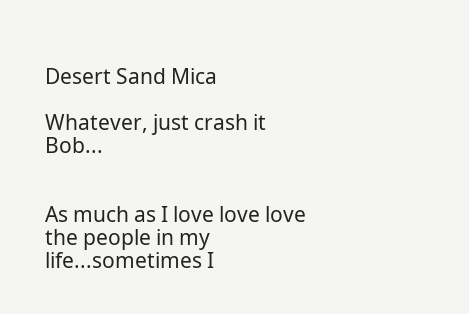Desert Sand Mica

Whatever, just crash it Bob...


As much as I love love love the people in my life...sometimes I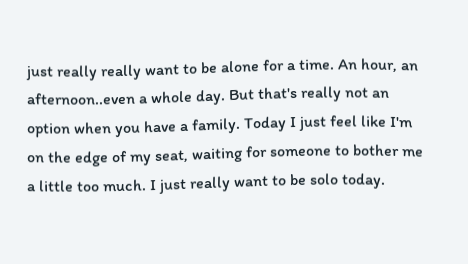just really really want to be alone for a time. An hour, an afternoon..even a whole day. But that's really not an option when you have a family. Today I just feel like I'm on the edge of my seat, waiting for someone to bother me a little too much. I just really want to be solo today.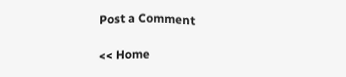Post a Comment

<< Home